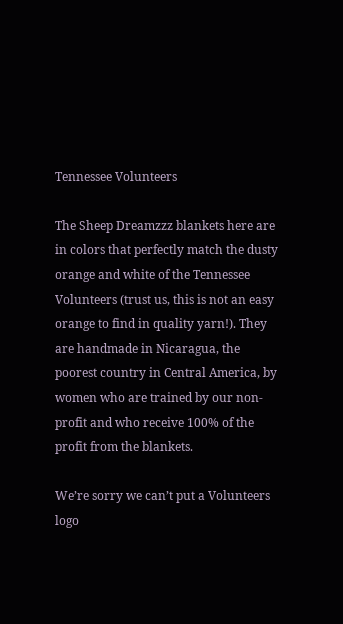Tennessee Volunteers

The Sheep Dreamzzz blankets here are in colors that perfectly match the dusty orange and white of the Tennessee Volunteers (trust us, this is not an easy orange to find in quality yarn!). They are handmade in Nicaragua, the poorest country in Central America, by women who are trained by our non-profit and who receive 100% of the profit from the blankets.

We’re sorry we can’t put a Volunteers logo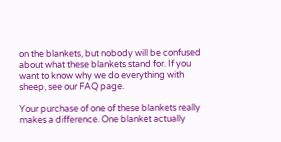on the blankets, but nobody will be confused about what these blankets stand for. If you want to know why we do everything with sheep, see our FAQ page.

Your purchase of one of these blankets really makes a difference. One blanket actually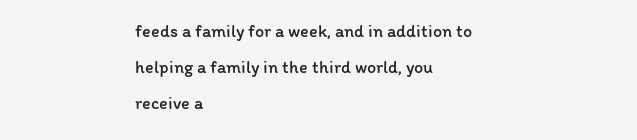feeds a family for a week, and in addition to helping a family in the third world, you receive a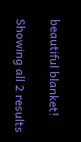beautiful blanket!

Showing all 2 results